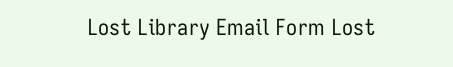Lost Library Email Form Lost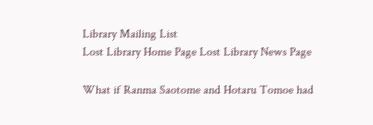Library Mailing List
Lost Library Home Page Lost Library News Page

What if Ranma Saotome and Hotaru Tomoe had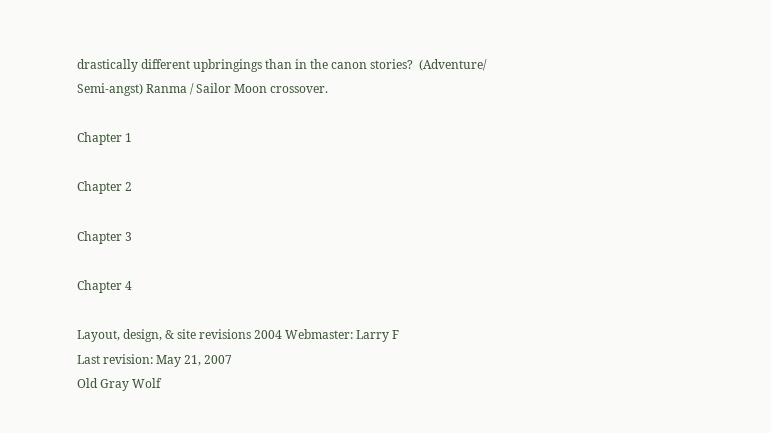drastically different upbringings than in the canon stories?  (Adventure/ Semi-angst) Ranma / Sailor Moon crossover.

Chapter 1

Chapter 2

Chapter 3

Chapter 4

Layout, design, & site revisions 2004 Webmaster: Larry F
Last revision: May 21, 2007
Old Gray Wolf